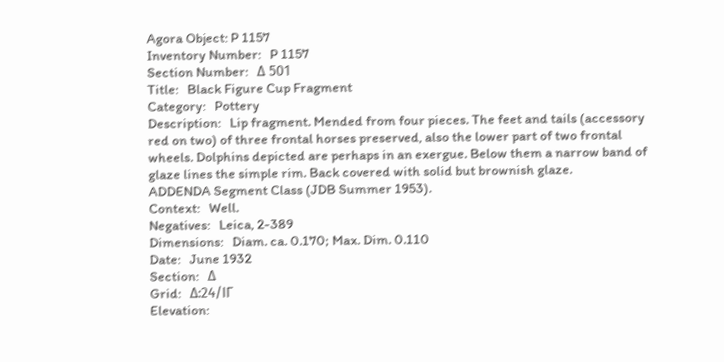Agora Object: P 1157
Inventory Number:   P 1157
Section Number:   Δ 501
Title:   Black Figure Cup Fragment
Category:   Pottery
Description:   Lip fragment. Mended from four pieces. The feet and tails (accessory red on two) of three frontal horses preserved, also the lower part of two frontal wheels. Dolphins depicted are perhaps in an exergue. Below them a narrow band of glaze lines the simple rim. Back covered with solid but brownish glaze.
ADDENDA Segment Class (JDB Summer 1953).
Context:   Well.
Negatives:   Leica, 2-389
Dimensions:   Diam. ca. 0.170; Max. Dim. 0.110
Date:   June 1932
Section:   Δ
Grid:   Δ:24/ΙΓ
Elevation: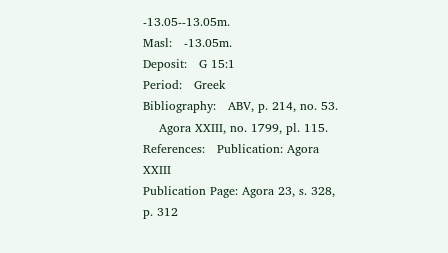-13.05--13.05m.
Masl:   -13.05m.
Deposit:   G 15:1
Period:   Greek
Bibliography:   ABV, p. 214, no. 53.
    Agora XXIII, no. 1799, pl. 115.
References:   Publication: Agora XXIII
Publication Page: Agora 23, s. 328, p. 312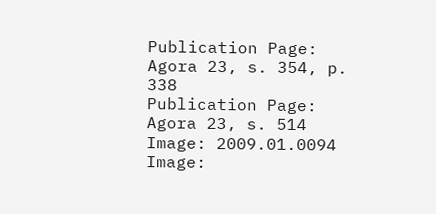Publication Page: Agora 23, s. 354, p. 338
Publication Page: Agora 23, s. 514
Image: 2009.01.0094
Image: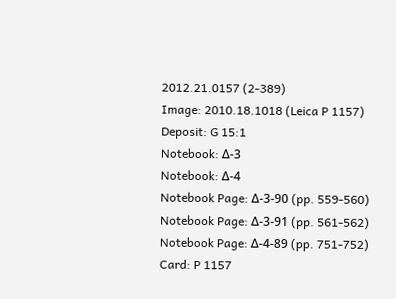2012.21.0157 (2-389)
Image: 2010.18.1018 (Leica P 1157)
Deposit: G 15:1
Notebook: Δ-3
Notebook: Δ-4
Notebook Page: Δ-3-90 (pp. 559-560)
Notebook Page: Δ-3-91 (pp. 561-562)
Notebook Page: Δ-4-89 (pp. 751-752)
Card: P 1157